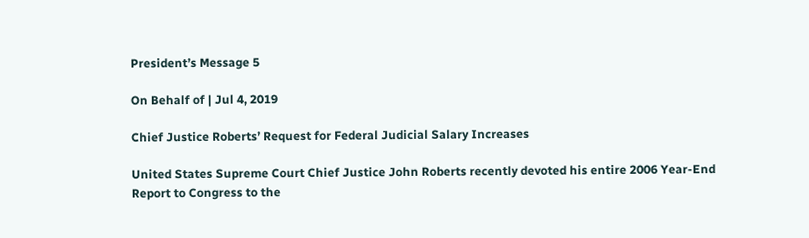President’s Message 5

On Behalf of | Jul 4, 2019

Chief Justice Roberts’ Request for Federal Judicial Salary Increases

United States Supreme Court Chief Justice John Roberts recently devoted his entire 2006 Year-End Report to Congress to the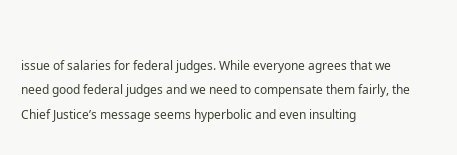issue of salaries for federal judges. While everyone agrees that we need good federal judges and we need to compensate them fairly, the Chief Justice’s message seems hyperbolic and even insulting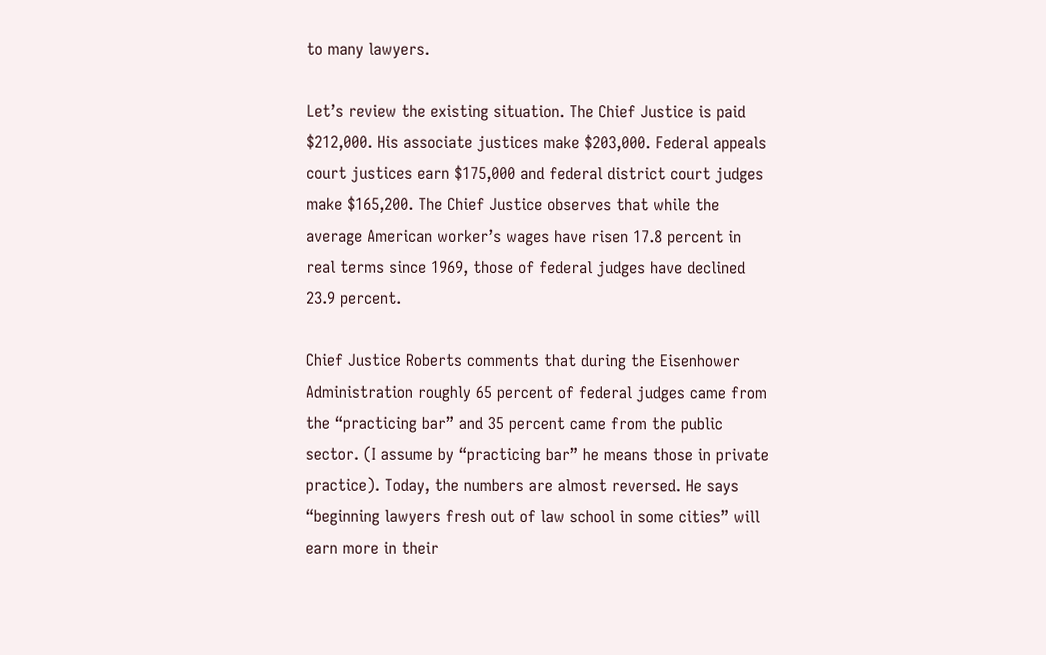to many lawyers.

Let’s review the existing situation. The Chief Justice is paid $212,000. His associate justices make $203,000. Federal appeals court justices earn $175,000 and federal district court judges make $165,200. The Chief Justice observes that while the average American worker’s wages have risen 17.8 percent in real terms since 1969, those of federal judges have declined 23.9 percent.

Chief Justice Roberts comments that during the Eisenhower Administration roughly 65 percent of federal judges came from the “practicing bar” and 35 percent came from the public sector. (I assume by “practicing bar” he means those in private practice). Today, the numbers are almost reversed. He says “beginning lawyers fresh out of law school in some cities” will earn more in their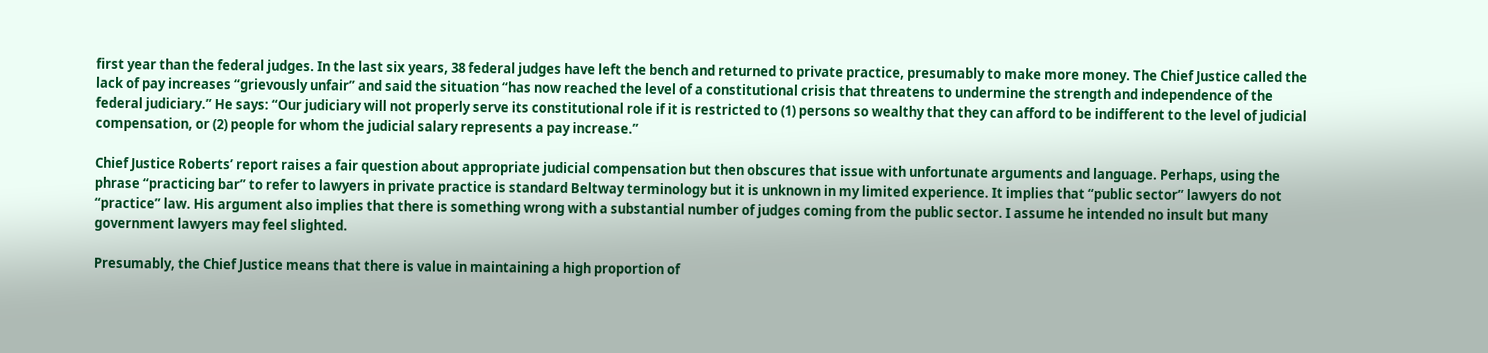first year than the federal judges. In the last six years, 38 federal judges have left the bench and returned to private practice, presumably to make more money. The Chief Justice called the lack of pay increases “grievously unfair” and said the situation “has now reached the level of a constitutional crisis that threatens to undermine the strength and independence of the federal judiciary.” He says: “Our judiciary will not properly serve its constitutional role if it is restricted to (1) persons so wealthy that they can afford to be indifferent to the level of judicial compensation, or (2) people for whom the judicial salary represents a pay increase.”

Chief Justice Roberts’ report raises a fair question about appropriate judicial compensation but then obscures that issue with unfortunate arguments and language. Perhaps, using the phrase “practicing bar” to refer to lawyers in private practice is standard Beltway terminology but it is unknown in my limited experience. It implies that “public sector” lawyers do not “practice” law. His argument also implies that there is something wrong with a substantial number of judges coming from the public sector. I assume he intended no insult but many government lawyers may feel slighted.

Presumably, the Chief Justice means that there is value in maintaining a high proportion of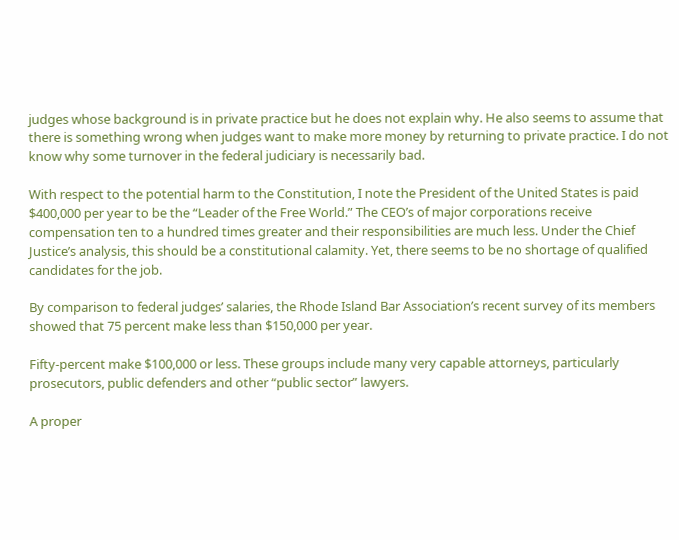judges whose background is in private practice but he does not explain why. He also seems to assume that there is something wrong when judges want to make more money by returning to private practice. I do not know why some turnover in the federal judiciary is necessarily bad.

With respect to the potential harm to the Constitution, I note the President of the United States is paid $400,000 per year to be the “Leader of the Free World.” The CEO’s of major corporations receive compensation ten to a hundred times greater and their responsibilities are much less. Under the Chief Justice’s analysis, this should be a constitutional calamity. Yet, there seems to be no shortage of qualified candidates for the job.

By comparison to federal judges’ salaries, the Rhode Island Bar Association’s recent survey of its members showed that 75 percent make less than $150,000 per year.

Fifty-percent make $100,000 or less. These groups include many very capable attorneys, particularly prosecutors, public defenders and other “public sector” lawyers.

A proper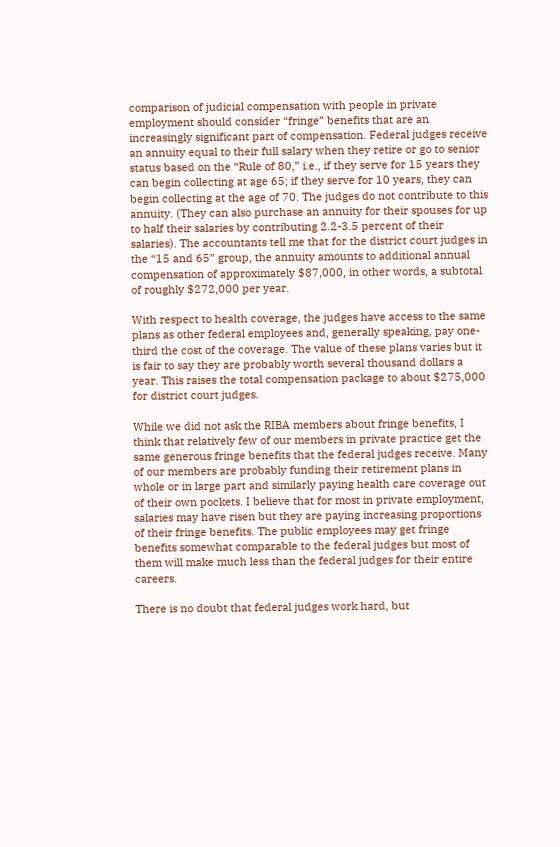comparison of judicial compensation with people in private employment should consider “fringe” benefits that are an increasingly significant part of compensation. Federal judges receive an annuity equal to their full salary when they retire or go to senior status based on the “Rule of 80,” i.e., if they serve for 15 years they can begin collecting at age 65; if they serve for 10 years, they can begin collecting at the age of 70. The judges do not contribute to this annuity. (They can also purchase an annuity for their spouses for up to half their salaries by contributing 2.2-3.5 percent of their salaries). The accountants tell me that for the district court judges in the “15 and 65” group, the annuity amounts to additional annual compensation of approximately $87,000, in other words, a subtotal of roughly $272,000 per year.

With respect to health coverage, the judges have access to the same plans as other federal employees and, generally speaking, pay one-third the cost of the coverage. The value of these plans varies but it is fair to say they are probably worth several thousand dollars a year. This raises the total compensation package to about $275,000 for district court judges.

While we did not ask the RIBA members about fringe benefits, I think that relatively few of our members in private practice get the same generous fringe benefits that the federal judges receive. Many of our members are probably funding their retirement plans in whole or in large part and similarly paying health care coverage out of their own pockets. I believe that for most in private employment, salaries may have risen but they are paying increasing proportions of their fringe benefits. The public employees may get fringe benefits somewhat comparable to the federal judges but most of them will make much less than the federal judges for their entire careers.

There is no doubt that federal judges work hard, but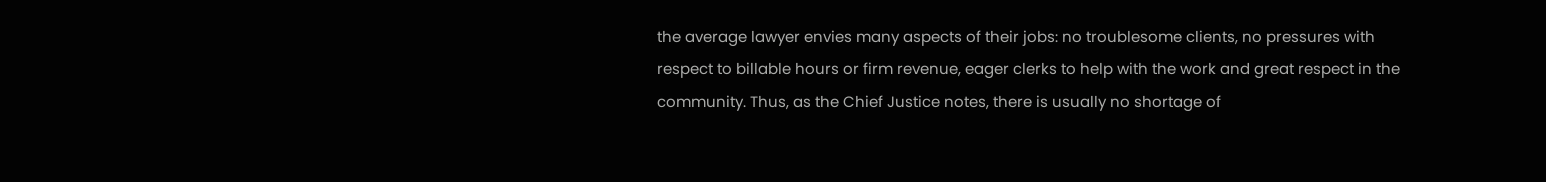the average lawyer envies many aspects of their jobs: no troublesome clients, no pressures with respect to billable hours or firm revenue, eager clerks to help with the work and great respect in the community. Thus, as the Chief Justice notes, there is usually no shortage of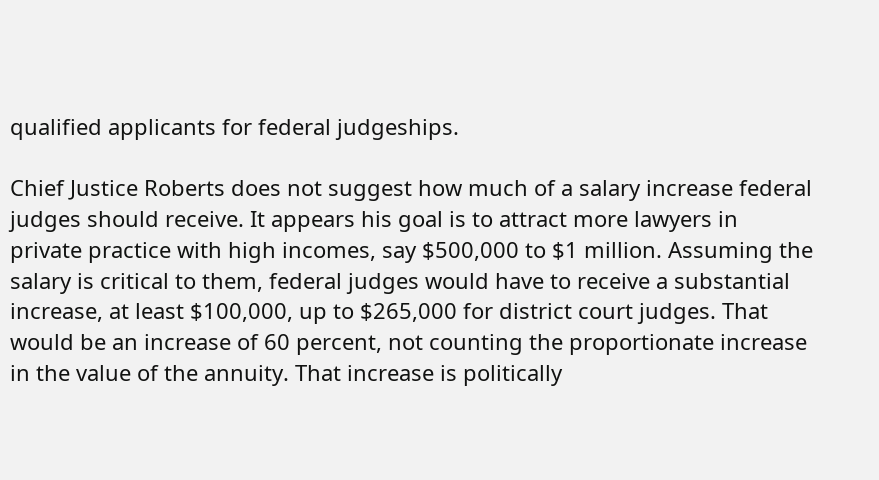qualified applicants for federal judgeships.

Chief Justice Roberts does not suggest how much of a salary increase federal judges should receive. It appears his goal is to attract more lawyers in private practice with high incomes, say $500,000 to $1 million. Assuming the salary is critical to them, federal judges would have to receive a substantial increase, at least $100,000, up to $265,000 for district court judges. That would be an increase of 60 percent, not counting the proportionate increase in the value of the annuity. That increase is politically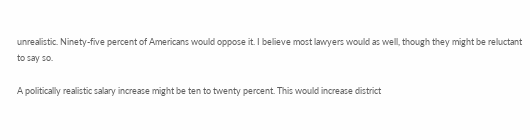unrealistic. Ninety-five percent of Americans would oppose it. I believe most lawyers would as well, though they might be reluctant to say so.

A politically realistic salary increase might be ten to twenty percent. This would increase district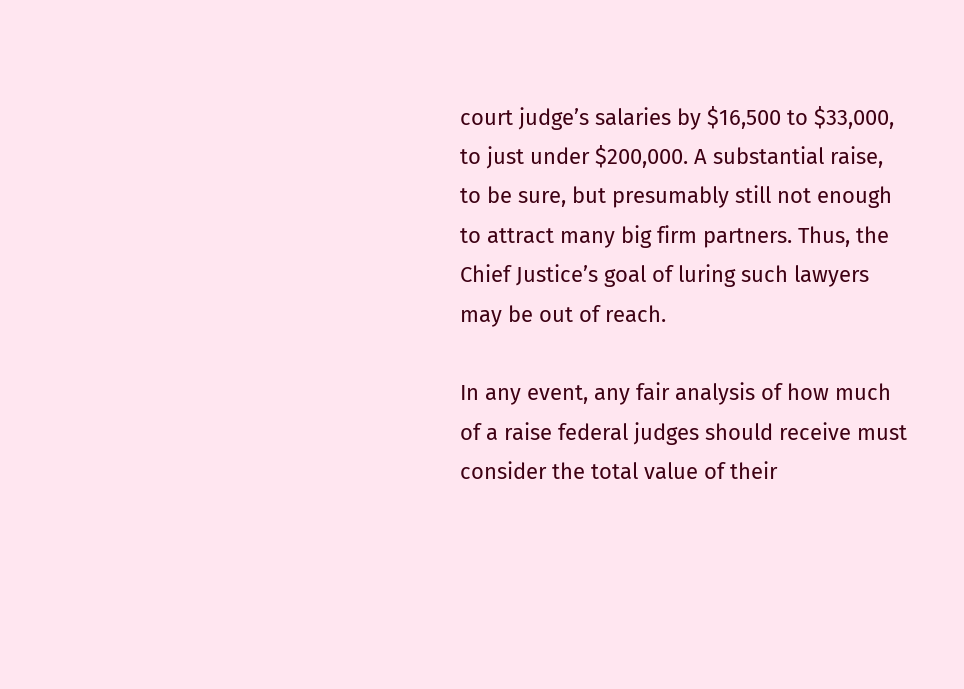court judge’s salaries by $16,500 to $33,000, to just under $200,000. A substantial raise, to be sure, but presumably still not enough to attract many big firm partners. Thus, the Chief Justice’s goal of luring such lawyers may be out of reach.

In any event, any fair analysis of how much of a raise federal judges should receive must consider the total value of their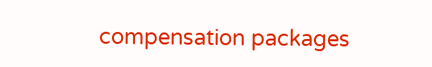compensation packages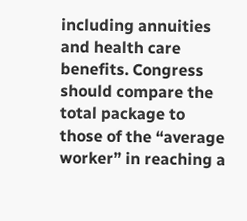including annuities and health care benefits. Congress should compare the total package to those of the “average worker” in reaching a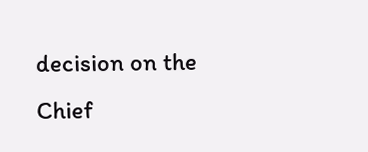decision on the Chief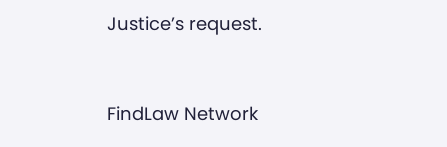Justice’s request.


FindLaw Network